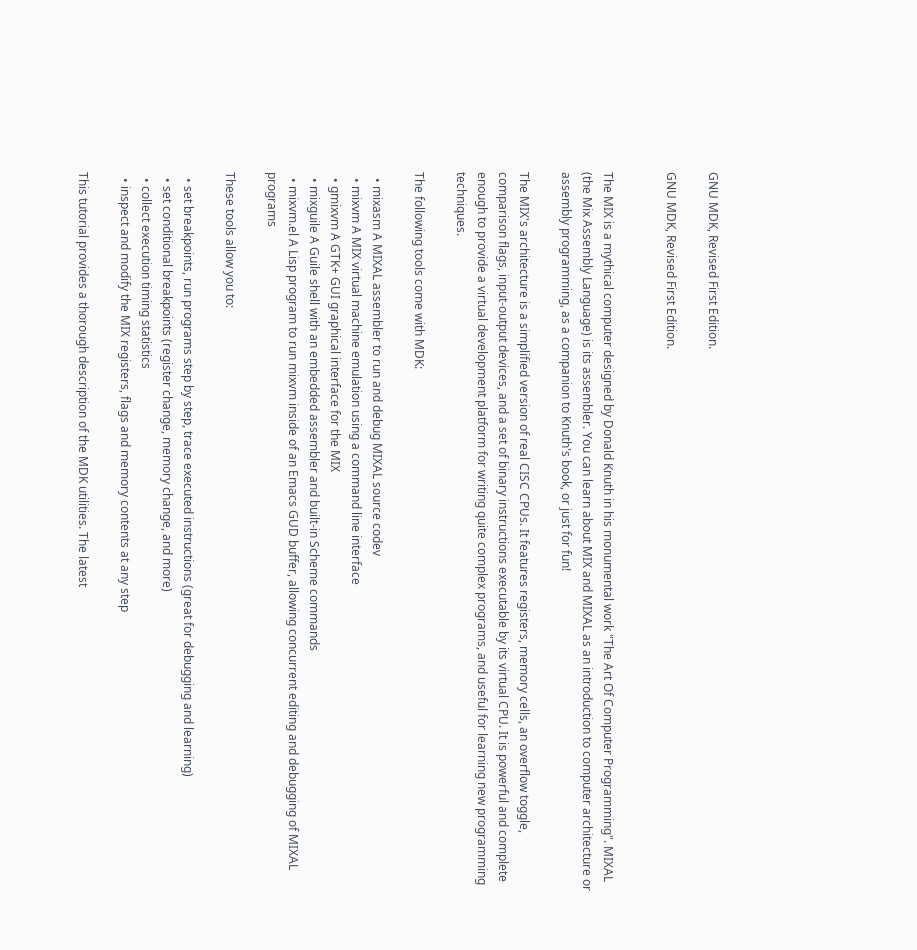GNU MDK, Revised First Edition.

GNU MDK, Revised First Edition.


The MIX is a mythical computer designed by Donald Knuth in his monumental work "The Art Of Computer Programming". MIXAL (the Mix Assembly Language) is its assembler. You can learn about MIX and MIXAL as an introduction to computer architecture or assembly programming, as a companion to Knuth's book, or just for fun!

The MIX's architecture is a simplified version of real CISC CPUs. It features registers, memory cells, an overflow toggle, comparison flags, input-output devices, and a set of binary instructions executable by its virtual CPU. It is powerful and complete enough to provide a virtual development platform for writing quite complex programs, and useful for learning new programming techniques.

The following tools come with MDK:

  • mixasm A MIXAL assembler to run and debug MIXAL source codev
  • mixvm A MIX virtual machine emulation using a command line interface
  • gmixvm A GTK+ GUI graphical interface for the MIX
  • mixguile A Guile shell with an embedded assembler and built-in Scheme commands
  • mixvm.el A Lisp program to run mixvm inside of an Emacs GUD buffer, allowing concurrent editing and debugging of MIXAL programs

These tools allow you to:

  • set breakpoints, run programs step by step, trace executed instructions (great for debugging and learning)
  • set conditional breakpoints (register change, memory change, and more)
  • collect execution timing statistics
  • inspect and modify the MIX registers, flags and memory contents at any step

This tutorial provides a thorough description of the MDK utilities. The latest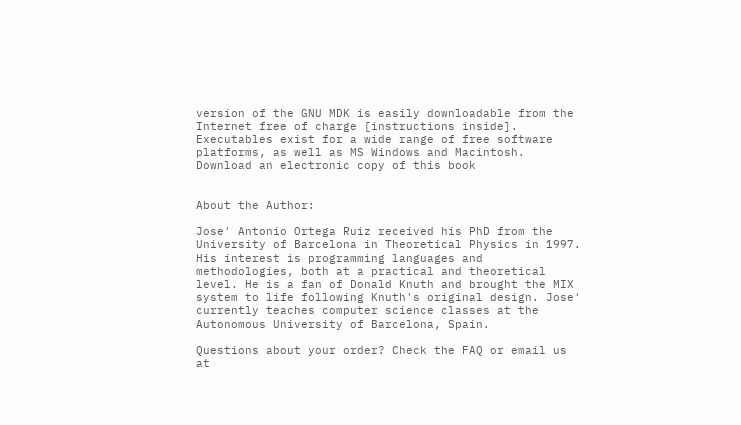version of the GNU MDK is easily downloadable from the Internet free of charge [instructions inside]. Executables exist for a wide range of free software platforms, as well as MS Windows and Macintosh. Download an electronic copy of this book


About the Author:

Jose' Antonio Ortega Ruiz received his PhD from the University of Barcelona in Theoretical Physics in 1997. His interest is programming languages and methodologies, both at a practical and theoretical level. He is a fan of Donald Knuth and brought the MIX system to life following Knuth's original design. Jose' currently teaches computer science classes at the Autonomous University of Barcelona, Spain.

Questions about your order? Check the FAQ or email us at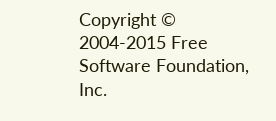Copyright © 2004-2015 Free Software Foundation, Inc.